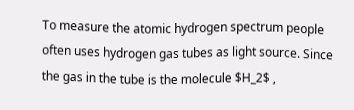To measure the atomic hydrogen spectrum people often uses hydrogen gas tubes as light source. Since the gas in the tube is the molecule $H_2$ ,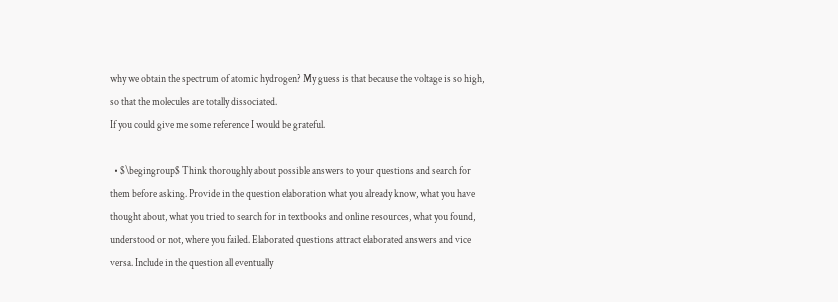why we obtain the spectrum of atomic hydrogen? My guess is that because the voltage is so high, so that the molecules are totally dissociated.
If you could give me some reference I would be grateful.

  • $\begingroup$ Think thoroughly about possible answers to your questions and search for them before asking. Provide in the question elaboration what you already know, what you have thought about, what you tried to search for in textbooks and online resources, what you found, understood or not, where you failed. Elaborated questions attract elaborated answers and vice versa. Include in the question all eventually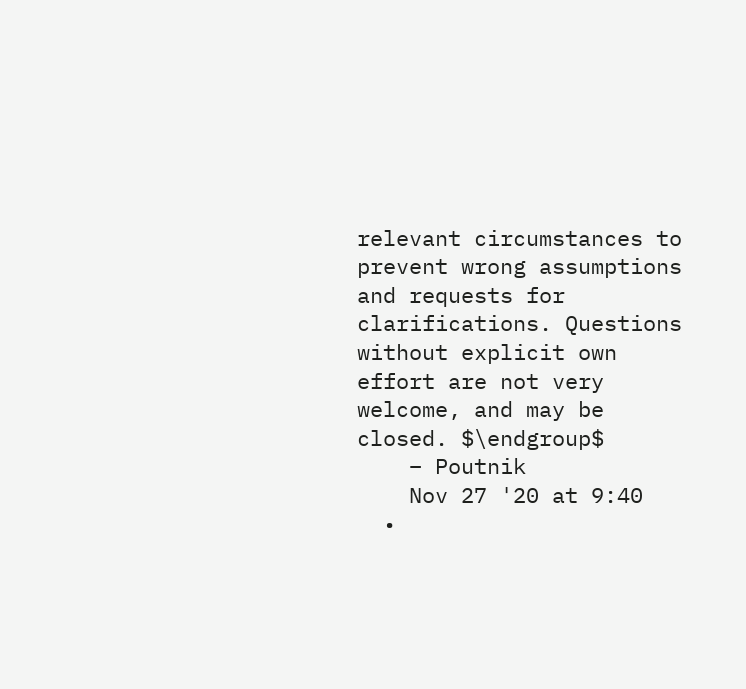relevant circumstances to prevent wrong assumptions and requests for clarifications. Questions without explicit own effort are not very welcome, and may be closed. $\endgroup$
    – Poutnik
    Nov 27 '20 at 9:40
  •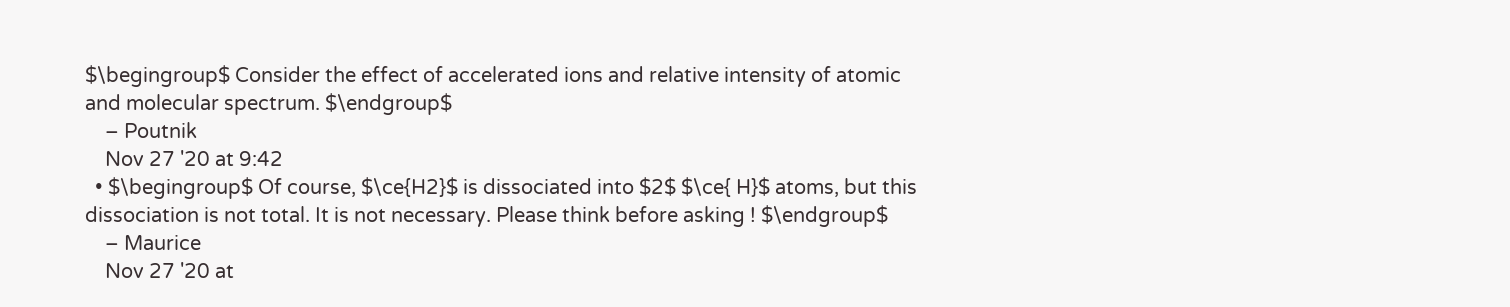$\begingroup$ Consider the effect of accelerated ions and relative intensity of atomic and molecular spectrum. $\endgroup$
    – Poutnik
    Nov 27 '20 at 9:42
  • $\begingroup$ Of course, $\ce{H2}$ is dissociated into $2$ $\ce{ H}$ atoms, but this dissociation is not total. It is not necessary. Please think before asking ! $\endgroup$
    – Maurice
    Nov 27 '20 at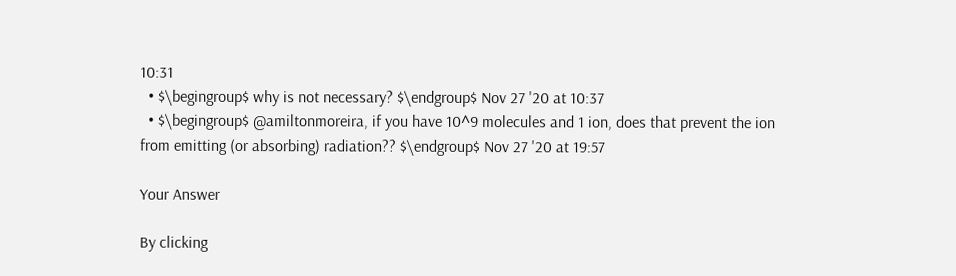10:31
  • $\begingroup$ why is not necessary? $\endgroup$ Nov 27 '20 at 10:37
  • $\begingroup$ @amiltonmoreira, if you have 10^9 molecules and 1 ion, does that prevent the ion from emitting (or absorbing) radiation?? $\endgroup$ Nov 27 '20 at 19:57

Your Answer

By clicking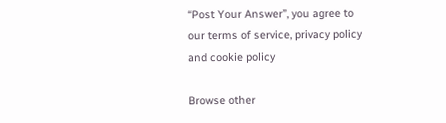“Post Your Answer”, you agree to our terms of service, privacy policy and cookie policy

Browse other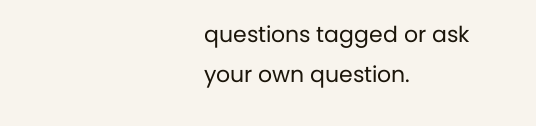questions tagged or ask your own question.